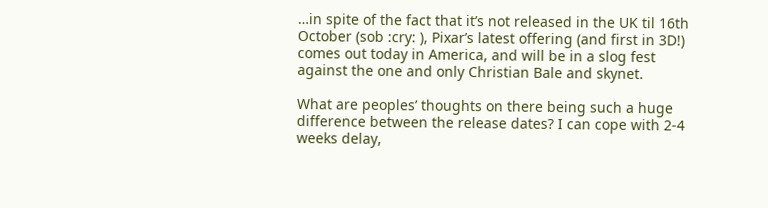…in spite of the fact that it’s not released in the UK til 16th October (sob :cry: ), Pixar’s latest offering (and first in 3D!) comes out today in America, and will be in a slog fest against the one and only Christian Bale and skynet.

What are peoples’ thoughts on there being such a huge difference between the release dates? I can cope with 2-4 weeks delay,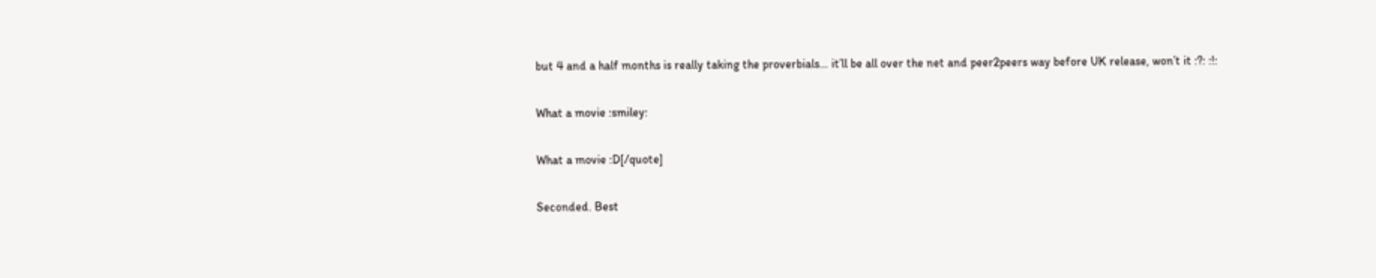but 4 and a half months is really taking the proverbials… it’ll be all over the net and peer2peers way before UK release, won’t it :?: :!:

What a movie :smiley:

What a movie :D[/quote]

Seconded. Best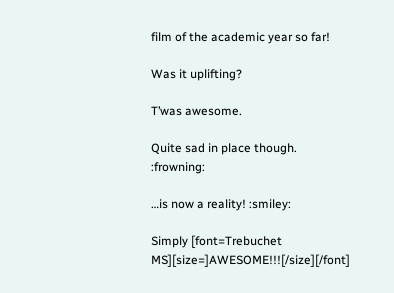film of the academic year so far!

Was it uplifting?

T’was awesome.

Quite sad in place though. :frowning:

…is now a reality! :smiley:

Simply [font=Trebuchet MS][size=]AWESOME!!![/size][/font]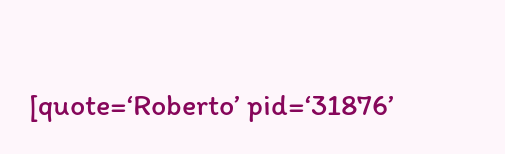[quote=‘Roberto’ pid=‘31876’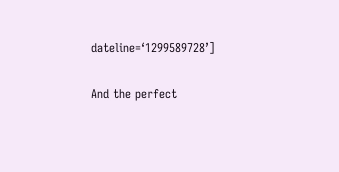dateline=‘1299589728’]

And the perfect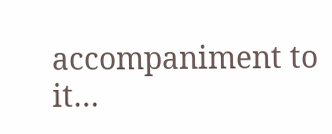accompaniment to it…